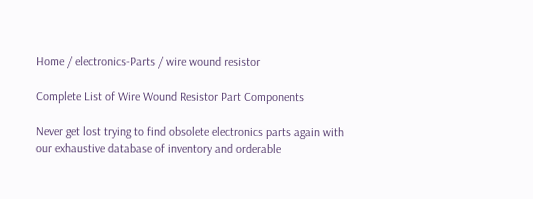Home / electronics-Parts / wire wound resistor

Complete List of Wire Wound Resistor Part Components

Never get lost trying to find obsolete electronics parts again with our exhaustive database of inventory and orderable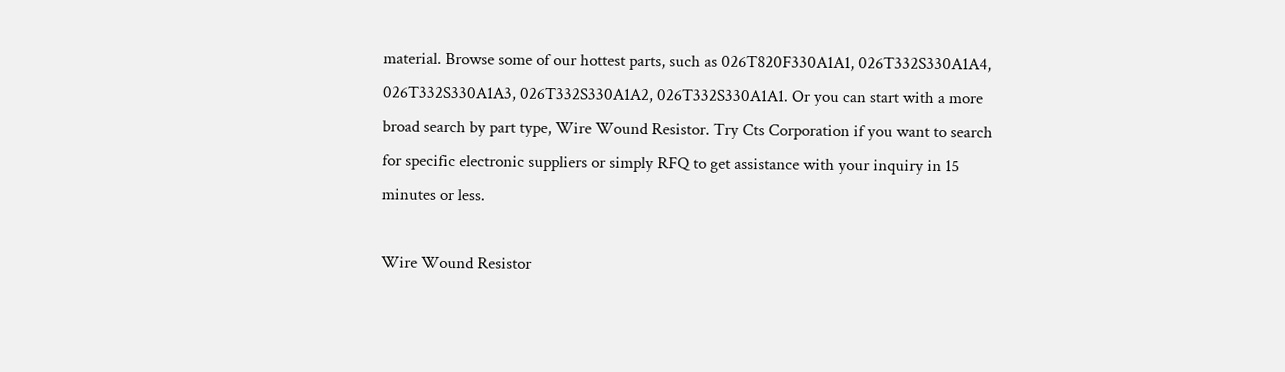material. Browse some of our hottest parts, such as 026T820F330A1A1, 026T332S330A1A4, 026T332S330A1A3, 026T332S330A1A2, 026T332S330A1A1. Or you can start with a more broad search by part type, Wire Wound Resistor. Try Cts Corporation if you want to search for specific electronic suppliers or simply RFQ to get assistance with your inquiry in 15 minutes or less.

Wire Wound Resistor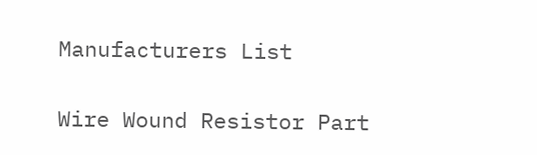Manufacturers List

Wire Wound Resistor Part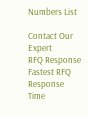Numbers List

Contact Our Expert
RFQ Response
Fastest RFQ
Response Time